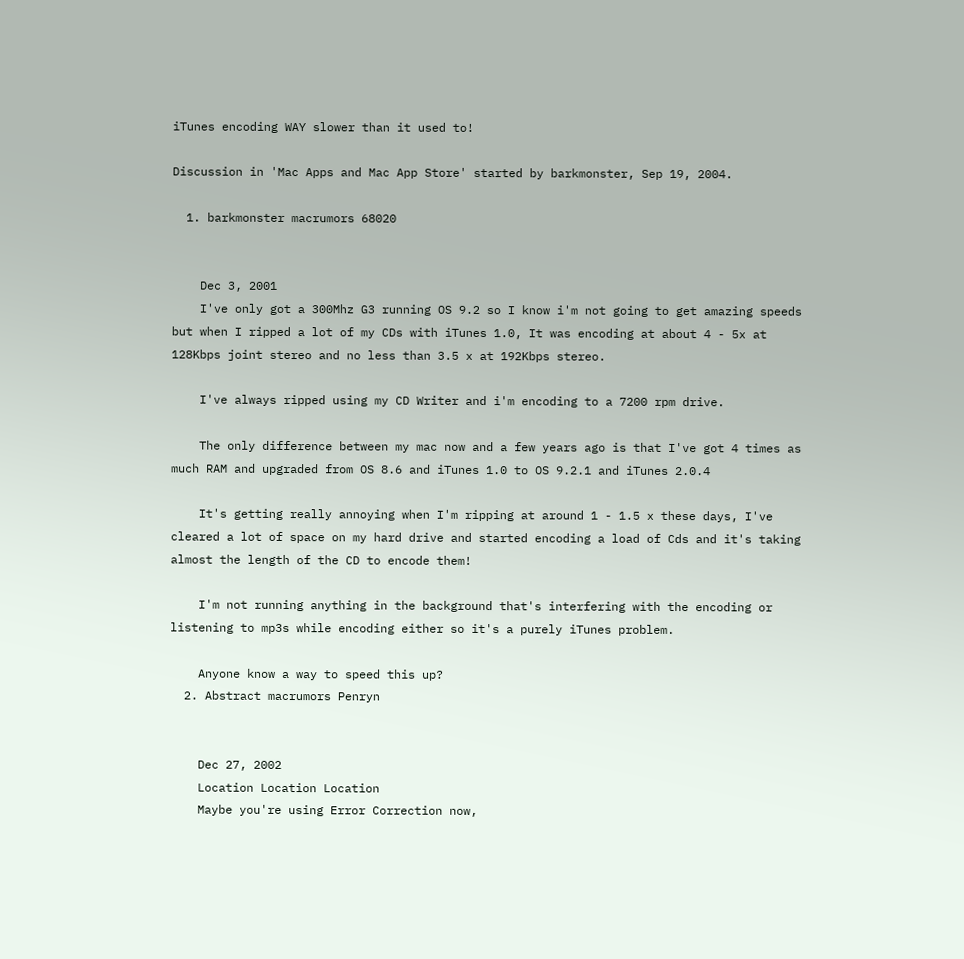iTunes encoding WAY slower than it used to!

Discussion in 'Mac Apps and Mac App Store' started by barkmonster, Sep 19, 2004.

  1. barkmonster macrumors 68020


    Dec 3, 2001
    I've only got a 300Mhz G3 running OS 9.2 so I know i'm not going to get amazing speeds but when I ripped a lot of my CDs with iTunes 1.0, It was encoding at about 4 - 5x at 128Kbps joint stereo and no less than 3.5 x at 192Kbps stereo.

    I've always ripped using my CD Writer and i'm encoding to a 7200 rpm drive.

    The only difference between my mac now and a few years ago is that I've got 4 times as much RAM and upgraded from OS 8.6 and iTunes 1.0 to OS 9.2.1 and iTunes 2.0.4

    It's getting really annoying when I'm ripping at around 1 - 1.5 x these days, I've cleared a lot of space on my hard drive and started encoding a load of Cds and it's taking almost the length of the CD to encode them!

    I'm not running anything in the background that's interfering with the encoding or listening to mp3s while encoding either so it's a purely iTunes problem.

    Anyone know a way to speed this up?
  2. Abstract macrumors Penryn


    Dec 27, 2002
    Location Location Location
    Maybe you're using Error Correction now,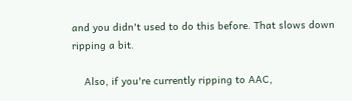and you didn't used to do this before. That slows down ripping a bit.

    Also, if you're currently ripping to AAC,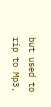but used to rip to Mp3,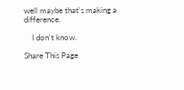well maybe that's making a difference.

    I don't know.

Share This Page